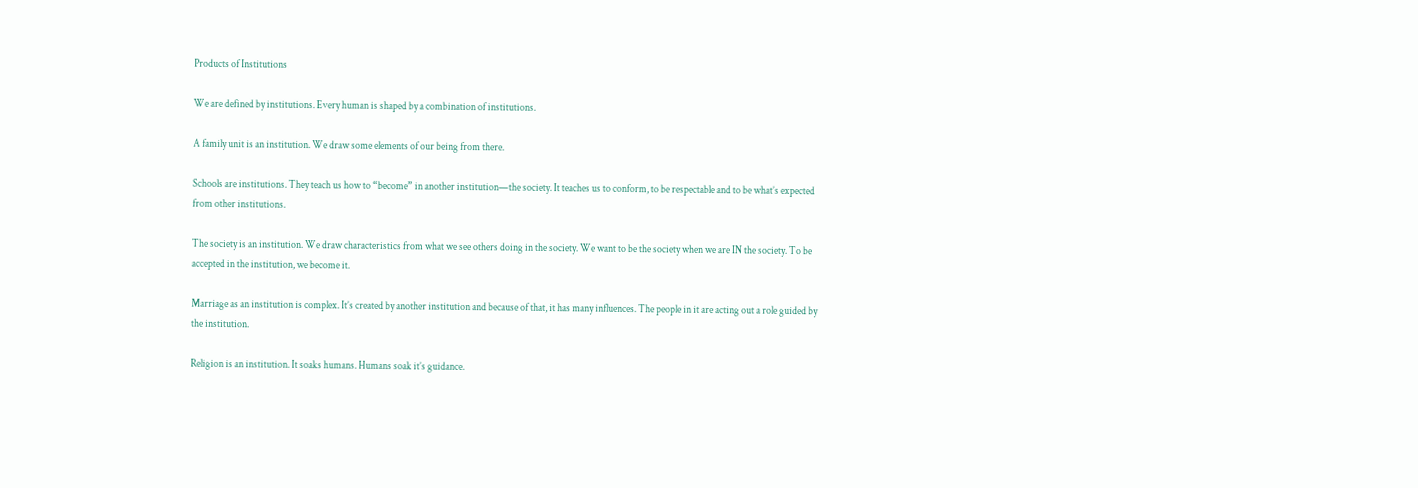Products of Institutions

We are defined by institutions. Every human is shaped by a combination of institutions.

A family unit is an institution. We draw some elements of our being from there.

Schools are institutions. They teach us how to “become” in another institution—the society. It teaches us to conform, to be respectable and to be what’s expected from other institutions.

The society is an institution. We draw characteristics from what we see others doing in the society. We want to be the society when we are IN the society. To be accepted in the institution, we become it.

Marriage as an institution is complex. It’s created by another institution and because of that, it has many influences. The people in it are acting out a role guided by the institution.

Religion is an institution. It soaks humans. Humans soak it’s guidance.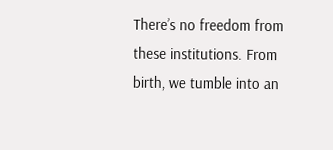There’s no freedom from these institutions. From birth, we tumble into an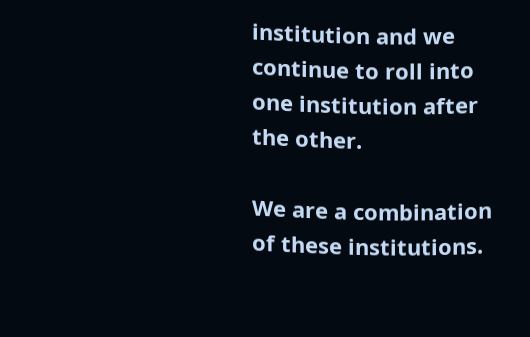institution and we continue to roll into one institution after the other.

We are a combination of these institutions.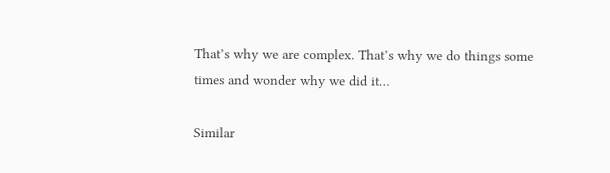That’s why we are complex. That’s why we do things some times and wonder why we did it…

Similar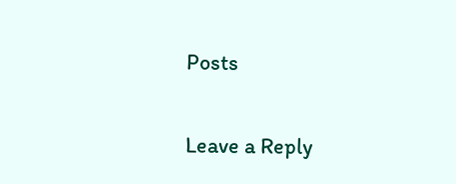Posts

Leave a Reply